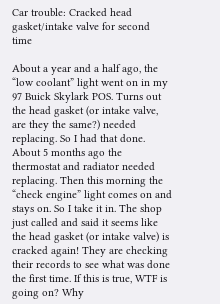Car trouble: Cracked head gasket/intake valve for second time

About a year and a half ago, the “low coolant” light went on in my 97 Buick Skylark POS. Turns out the head gasket (or intake valve, are they the same?) needed replacing. So I had that done. About 5 months ago the thermostat and radiator needed replacing. Then this morning the “check engine” light comes on and stays on. So I take it in. The shop just called and said it seems like the head gasket (or intake valve) is cracked again! They are checking their records to see what was done the first time. If this is true, WTF is going on? Why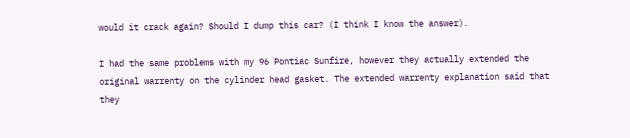would it crack again? Should I dump this car? (I think I know the answer).

I had the same problems with my 96 Pontiac Sunfire, however they actually extended the original warrenty on the cylinder head gasket. The extended warrenty explanation said that they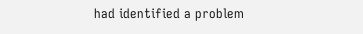had identified a problem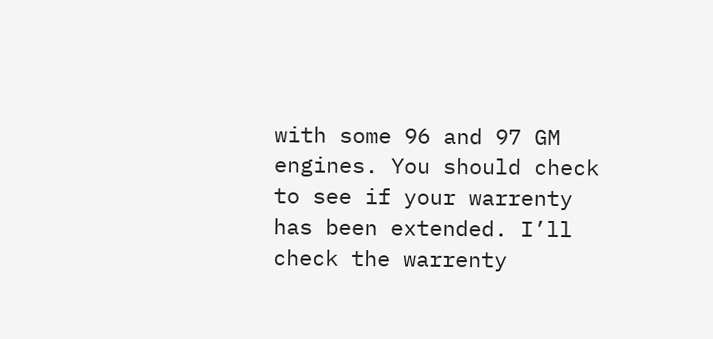with some 96 and 97 GM engines. You should check to see if your warrenty has been extended. I’ll check the warrenty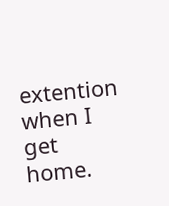extention when I get home.